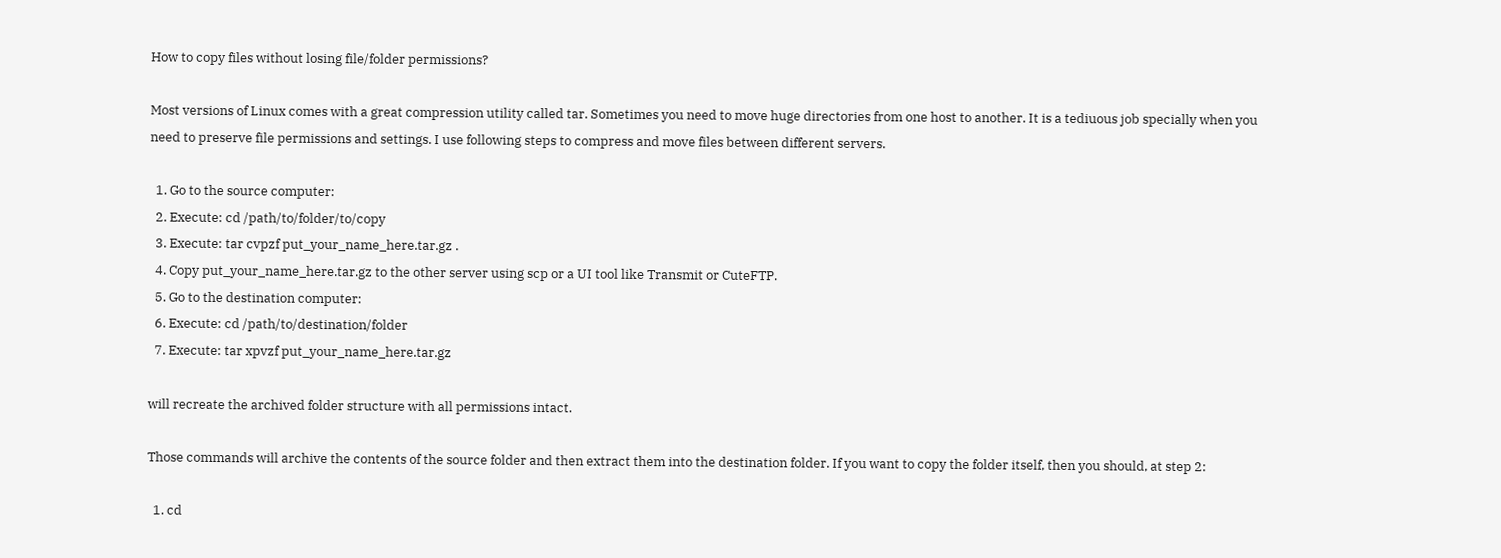How to copy files without losing file/folder permissions?

Most versions of Linux comes with a great compression utility called tar. Sometimes you need to move huge directories from one host to another. It is a tediuous job specially when you need to preserve file permissions and settings. I use following steps to compress and move files between different servers.

  1. Go to the source computer:
  2. Execute: cd /path/to/folder/to/copy
  3. Execute: tar cvpzf put_your_name_here.tar.gz .
  4. Copy put_your_name_here.tar.gz to the other server using scp or a UI tool like Transmit or CuteFTP.
  5. Go to the destination computer:
  6. Execute: cd /path/to/destination/folder
  7. Execute: tar xpvzf put_your_name_here.tar.gz

will recreate the archived folder structure with all permissions intact.

Those commands will archive the contents of the source folder and then extract them into the destination folder. If you want to copy the folder itself, then you should, at step 2:

  1. cd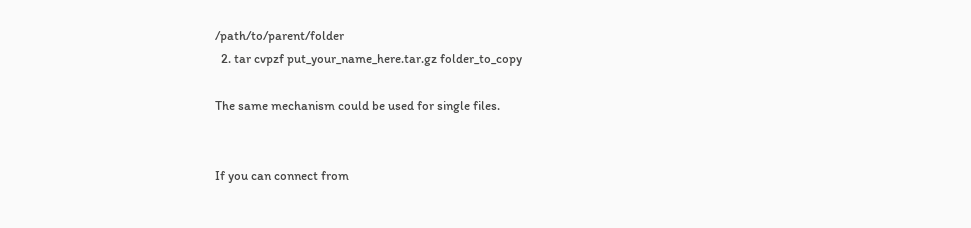/path/to/parent/folder
  2. tar cvpzf put_your_name_here.tar.gz folder_to_copy

The same mechanism could be used for single files.


If you can connect from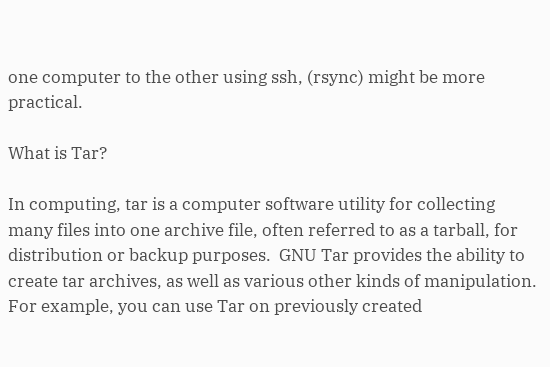one computer to the other using ssh, (rsync) might be more practical.

What is Tar?

In computing, tar is a computer software utility for collecting many files into one archive file, often referred to as a tarball, for distribution or backup purposes.  GNU Tar provides the ability to create tar archives, as well as various other kinds of manipulation. For example, you can use Tar on previously created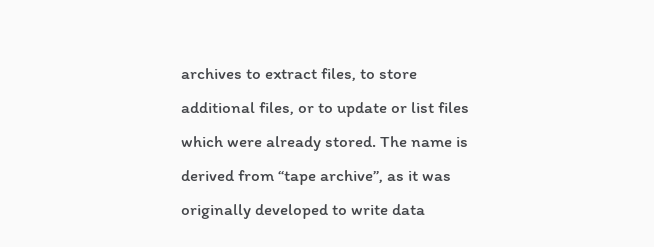archives to extract files, to store additional files, or to update or list files which were already stored. The name is derived from “tape archive”, as it was originally developed to write data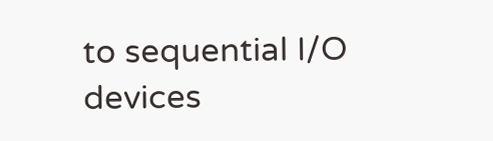to sequential I/O devices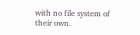with no file system of their own.